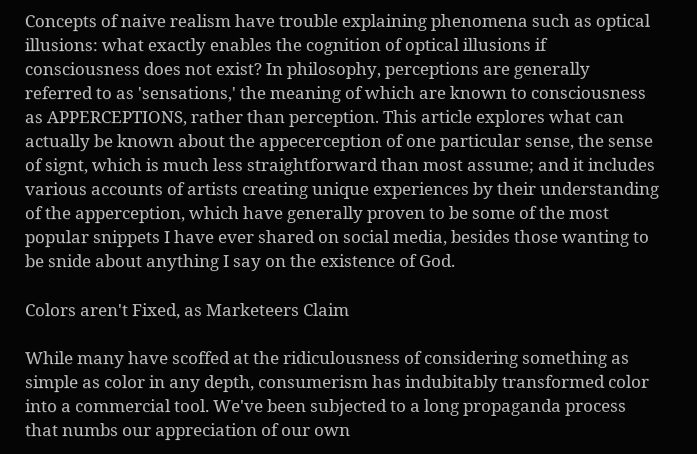Concepts of naive realism have trouble explaining phenomena such as optical illusions: what exactly enables the cognition of optical illusions if consciousness does not exist? In philosophy, perceptions are generally referred to as 'sensations,' the meaning of which are known to consciousness as APPERCEPTIONS, rather than perception. This article explores what can actually be known about the appecerception of one particular sense, the sense of signt, which is much less straightforward than most assume; and it includes various accounts of artists creating unique experiences by their understanding of the apperception, which have generally proven to be some of the most popular snippets I have ever shared on social media, besides those wanting to be snide about anything I say on the existence of God.

Colors aren't Fixed, as Marketeers Claim

While many have scoffed at the ridiculousness of considering something as simple as color in any depth, consumerism has indubitably transformed color into a commercial tool. We've been subjected to a long propaganda process that numbs our appreciation of our own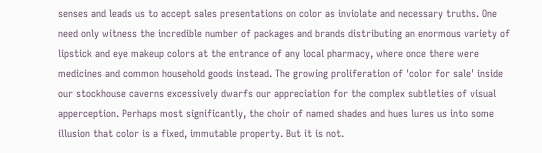senses and leads us to accept sales presentations on color as inviolate and necessary truths. One need only witness the incredible number of packages and brands distributing an enormous variety of lipstick and eye makeup colors at the entrance of any local pharmacy, where once there were medicines and common household goods instead. The growing proliferation of 'color for sale' inside our stockhouse caverns excessively dwarfs our appreciation for the complex subtleties of visual apperception. Perhaps most significantly, the choir of named shades and hues lures us into some illusion that color is a fixed, immutable property. But it is not.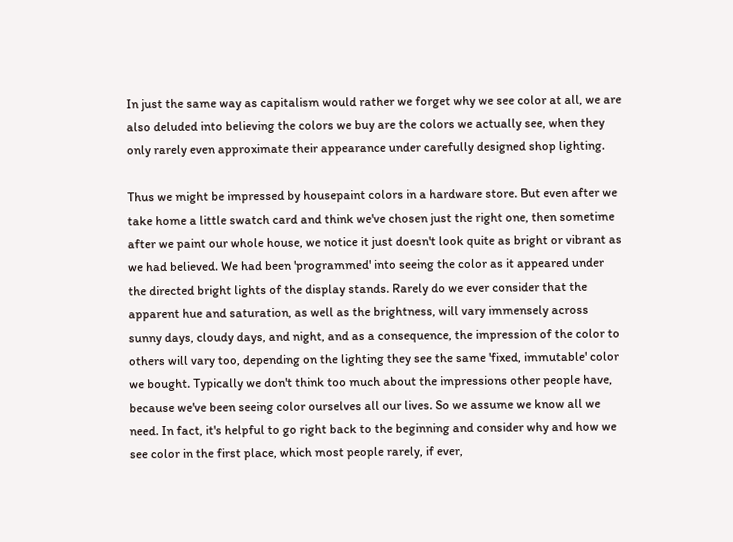In just the same way as capitalism would rather we forget why we see color at all, we are also deluded into believing the colors we buy are the colors we actually see, when they only rarely even approximate their appearance under carefully designed shop lighting.

Thus we might be impressed by housepaint colors in a hardware store. But even after we take home a little swatch card and think we've chosen just the right one, then sometime after we paint our whole house, we notice it just doesn't look quite as bright or vibrant as we had believed. We had been 'programmed' into seeing the color as it appeared under the directed bright lights of the display stands. Rarely do we ever consider that the apparent hue and saturation, as well as the brightness, will vary immensely across sunny days, cloudy days, and night, and as a consequence, the impression of the color to others will vary too, depending on the lighting they see the same 'fixed, immutable' color we bought. Typically we don't think too much about the impressions other people have, because we've been seeing color ourselves all our lives. So we assume we know all we need. In fact, it's helpful to go right back to the beginning and consider why and how we see color in the first place, which most people rarely, if ever,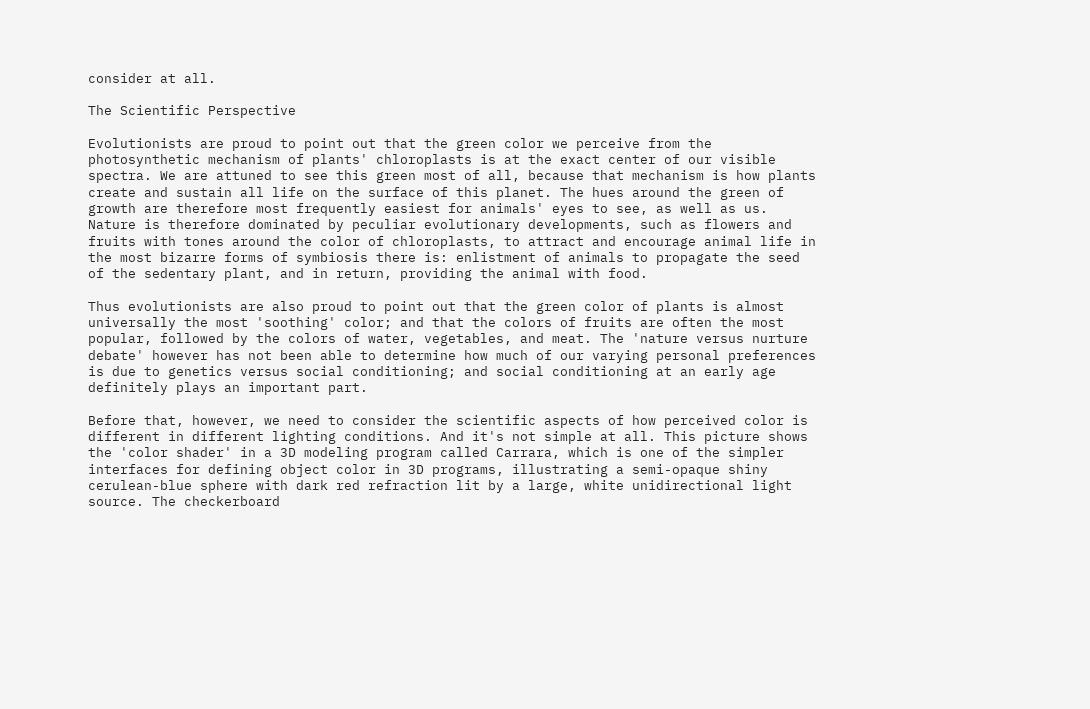consider at all.

The Scientific Perspective

Evolutionists are proud to point out that the green color we perceive from the photosynthetic mechanism of plants' chloroplasts is at the exact center of our visible spectra. We are attuned to see this green most of all, because that mechanism is how plants create and sustain all life on the surface of this planet. The hues around the green of growth are therefore most frequently easiest for animals' eyes to see, as well as us. Nature is therefore dominated by peculiar evolutionary developments, such as flowers and fruits with tones around the color of chloroplasts, to attract and encourage animal life in the most bizarre forms of symbiosis there is: enlistment of animals to propagate the seed of the sedentary plant, and in return, providing the animal with food.

Thus evolutionists are also proud to point out that the green color of plants is almost universally the most 'soothing' color; and that the colors of fruits are often the most popular, followed by the colors of water, vegetables, and meat. The 'nature versus nurture debate' however has not been able to determine how much of our varying personal preferences is due to genetics versus social conditioning; and social conditioning at an early age definitely plays an important part.

Before that, however, we need to consider the scientific aspects of how perceived color is different in different lighting conditions. And it's not simple at all. This picture shows the 'color shader' in a 3D modeling program called Carrara, which is one of the simpler interfaces for defining object color in 3D programs, illustrating a semi-opaque shiny cerulean-blue sphere with dark red refraction lit by a large, white unidirectional light source. The checkerboard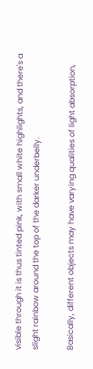visible through it is thus tinted pink, with small white highlights, and there's a slight rainbow around the top of the darker underbelly.

Basically, different objects may have varying qualities of light absorption,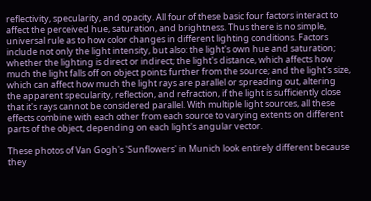reflectivity, specularity, and opacity. All four of these basic four factors interact to affect the perceived hue, saturation, and brightness. Thus there is no simple, universal rule as to how color changes in different lighting conditions. Factors include not only the light intensity, but also: the light's own hue and saturation; whether the lighting is direct or indirect; the light's distance, which affects how much the light falls off on object points further from the source; and the light's size, which can affect how much the light rays are parallel or spreading out, altering the apparent specularity, reflection, and refraction, if the light is sufficiently close that it's rays cannot be considered parallel. With multiple light sources, all these effects combine with each other from each source to varying extents on different parts of the object, depending on each light's angular vector.

These photos of Van Gogh's 'Sunflowers' in Munich look entirely different because they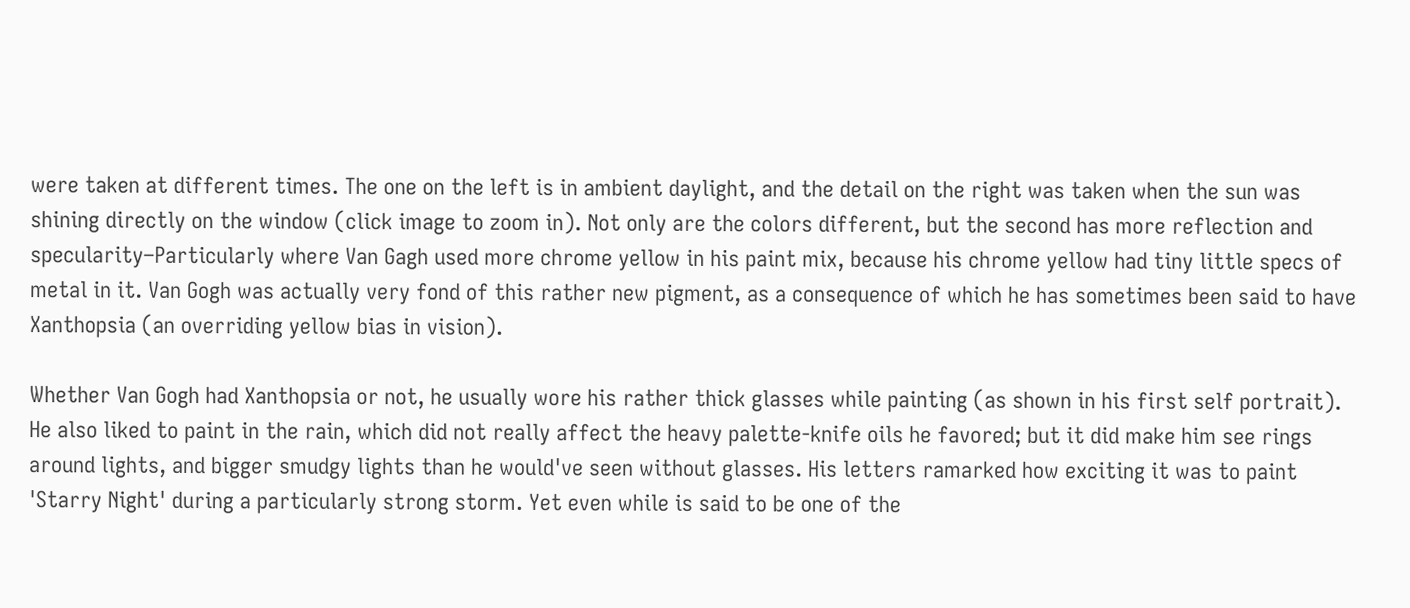were taken at different times. The one on the left is in ambient daylight, and the detail on the right was taken when the sun was shining directly on the window (click image to zoom in). Not only are the colors different, but the second has more reflection and specularity–Particularly where Van Gagh used more chrome yellow in his paint mix, because his chrome yellow had tiny little specs of metal in it. Van Gogh was actually very fond of this rather new pigment, as a consequence of which he has sometimes been said to have Xanthopsia (an overriding yellow bias in vision).

Whether Van Gogh had Xanthopsia or not, he usually wore his rather thick glasses while painting (as shown in his first self portrait). He also liked to paint in the rain, which did not really affect the heavy palette-knife oils he favored; but it did make him see rings around lights, and bigger smudgy lights than he would've seen without glasses. His letters ramarked how exciting it was to paint 'Starry Night' during a particularly strong storm. Yet even while is said to be one of the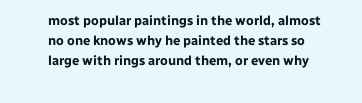most popular paintings in the world, almost no one knows why he painted the stars so large with rings around them, or even why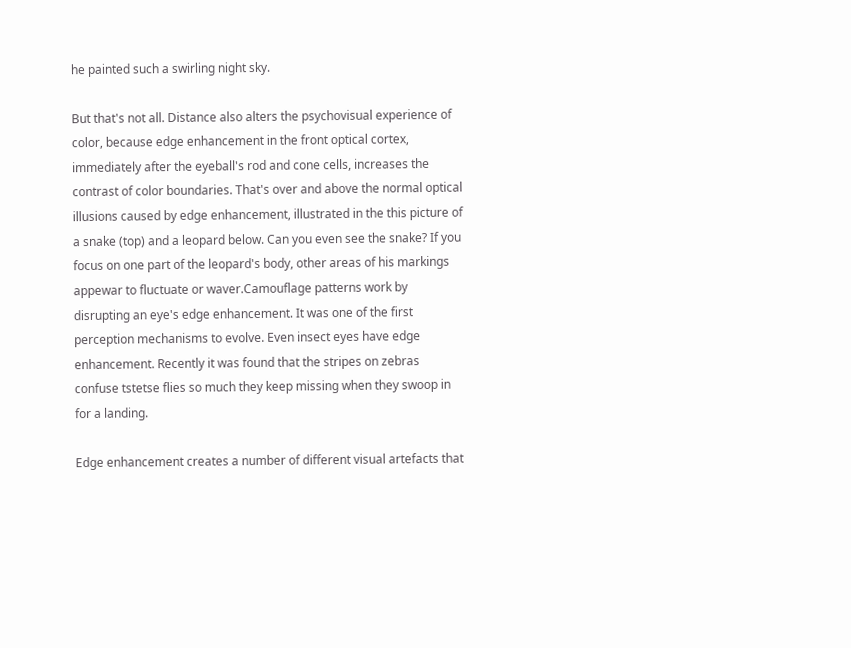he painted such a swirling night sky.

But that's not all. Distance also alters the psychovisual experience of color, because edge enhancement in the front optical cortex, immediately after the eyeball's rod and cone cells, increases the contrast of color boundaries. That's over and above the normal optical illusions caused by edge enhancement, illustrated in the this picture of a snake (top) and a leopard below. Can you even see the snake? If you focus on one part of the leopard's body, other areas of his markings appewar to fluctuate or waver.Camouflage patterns work by disrupting an eye's edge enhancement. It was one of the first perception mechanisms to evolve. Even insect eyes have edge enhancement. Recently it was found that the stripes on zebras confuse tstetse flies so much they keep missing when they swoop in for a landing.

Edge enhancement creates a number of different visual artefacts that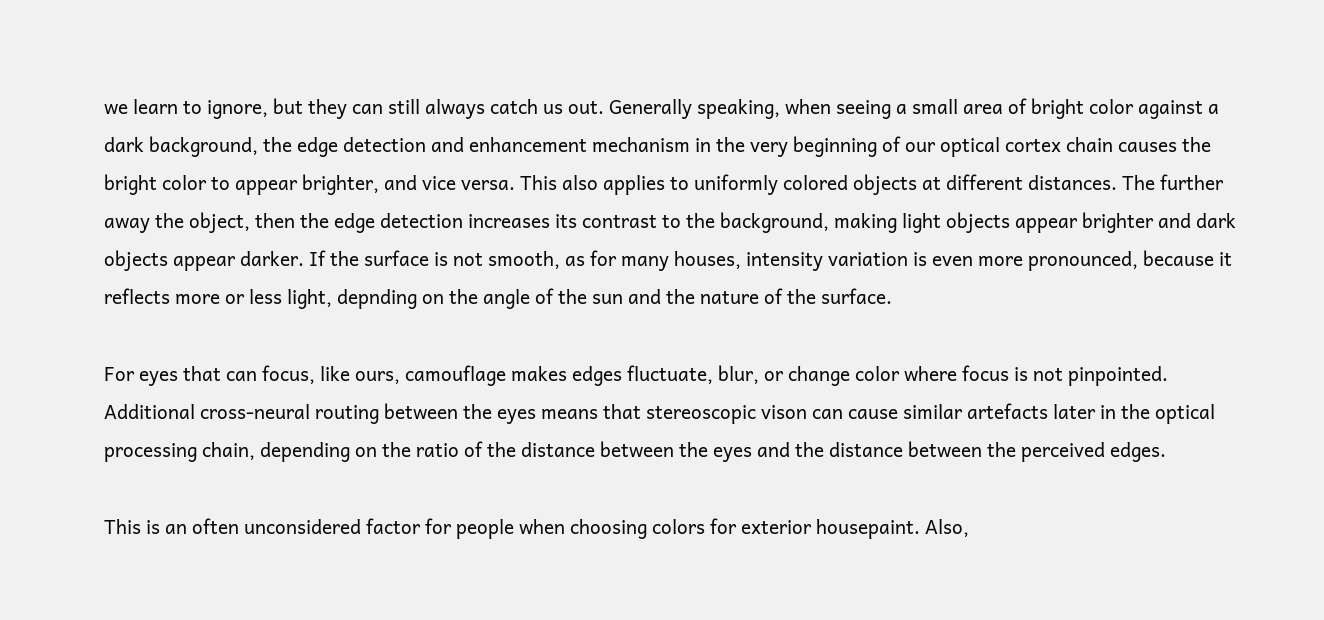we learn to ignore, but they can still always catch us out. Generally speaking, when seeing a small area of bright color against a dark background, the edge detection and enhancement mechanism in the very beginning of our optical cortex chain causes the bright color to appear brighter, and vice versa. This also applies to uniformly colored objects at different distances. The further away the object, then the edge detection increases its contrast to the background, making light objects appear brighter and dark objects appear darker. If the surface is not smooth, as for many houses, intensity variation is even more pronounced, because it reflects more or less light, depnding on the angle of the sun and the nature of the surface.

For eyes that can focus, like ours, camouflage makes edges fluctuate, blur, or change color where focus is not pinpointed. Additional cross-neural routing between the eyes means that stereoscopic vison can cause similar artefacts later in the optical processing chain, depending on the ratio of the distance between the eyes and the distance between the perceived edges.

This is an often unconsidered factor for people when choosing colors for exterior housepaint. Also,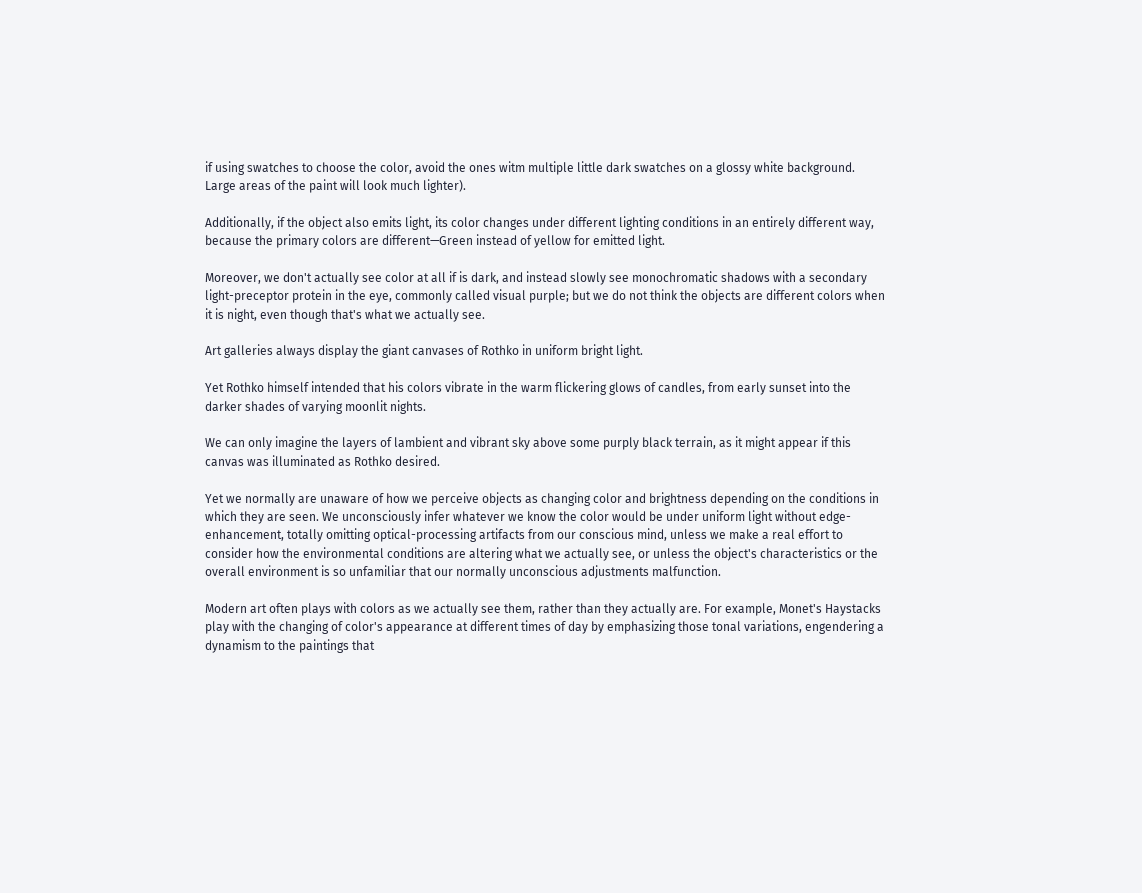if using swatches to choose the color, avoid the ones witm multiple little dark swatches on a glossy white background. Large areas of the paint will look much lighter).

Additionally, if the object also emits light, its color changes under different lighting conditions in an entirely different way, because the primary colors are different—Green instead of yellow for emitted light.

Moreover, we don't actually see color at all if is dark, and instead slowly see monochromatic shadows with a secondary light-preceptor protein in the eye, commonly called visual purple; but we do not think the objects are different colors when it is night, even though that's what we actually see.

Art galleries always display the giant canvases of Rothko in uniform bright light.

Yet Rothko himself intended that his colors vibrate in the warm flickering glows of candles, from early sunset into the darker shades of varying moonlit nights.

We can only imagine the layers of lambient and vibrant sky above some purply black terrain, as it might appear if this canvas was illuminated as Rothko desired.

Yet we normally are unaware of how we perceive objects as changing color and brightness depending on the conditions in which they are seen. We unconsciously infer whatever we know the color would be under uniform light without edge-enhancement, totally omitting optical-processing artifacts from our conscious mind, unless we make a real effort to consider how the environmental conditions are altering what we actually see, or unless the object's characteristics or the overall environment is so unfamiliar that our normally unconscious adjustments malfunction.

Modern art often plays with colors as we actually see them, rather than they actually are. For example, Monet's Haystacks play with the changing of color's appearance at different times of day by emphasizing those tonal variations, engendering a dynamism to the paintings that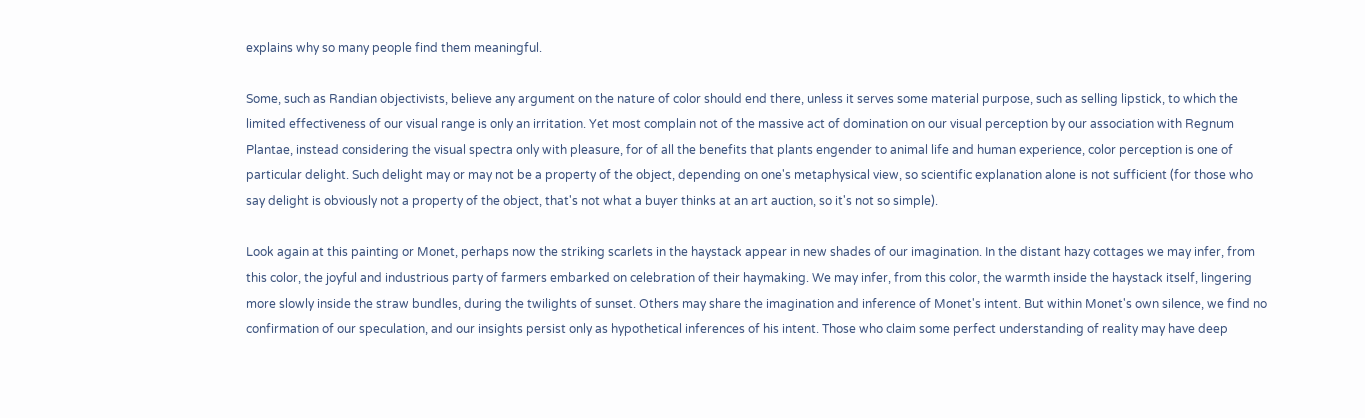explains why so many people find them meaningful.

Some, such as Randian objectivists, believe any argument on the nature of color should end there, unless it serves some material purpose, such as selling lipstick, to which the limited effectiveness of our visual range is only an irritation. Yet most complain not of the massive act of domination on our visual perception by our association with Regnum Plantae, instead considering the visual spectra only with pleasure, for of all the benefits that plants engender to animal life and human experience, color perception is one of particular delight. Such delight may or may not be a property of the object, depending on one's metaphysical view, so scientific explanation alone is not sufficient (for those who say delight is obviously not a property of the object, that's not what a buyer thinks at an art auction, so it's not so simple).

Look again at this painting or Monet, perhaps now the striking scarlets in the haystack appear in new shades of our imagination. In the distant hazy cottages we may infer, from this color, the joyful and industrious party of farmers embarked on celebration of their haymaking. We may infer, from this color, the warmth inside the haystack itself, lingering more slowly inside the straw bundles, during the twilights of sunset. Others may share the imagination and inference of Monet's intent. But within Monet's own silence, we find no confirmation of our speculation, and our insights persist only as hypothetical inferences of his intent. Those who claim some perfect understanding of reality may have deep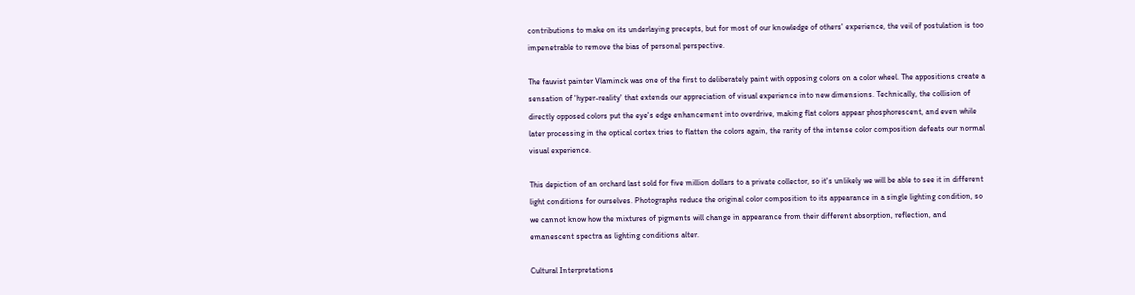contributions to make on its underlaying precepts, but for most of our knowledge of others' experience, the veil of postulation is too impenetrable to remove the bias of personal perspective.

The fauvist painter Vlaminck was one of the first to deliberately paint with opposing colors on a color wheel. The appositions create a sensation of 'hyper-reality' that extends our appreciation of visual experience into new dimensions. Technically, the collision of directly opposed colors put the eye's edge enhancement into overdrive, making flat colors appear phosphorescent, and even while later processing in the optical cortex tries to flatten the colors again, the rarity of the intense color composition defeats our normal visual experience.

This depiction of an orchard last sold for five million dollars to a private collector, so it's unlikely we will be able to see it in different light conditions for ourselves. Photographs reduce the original color composition to its appearance in a single lighting condition, so we cannot know how the mixtures of pigments will change in appearance from their different absorption, reflection, and emanescent spectra as lighting conditions alter.

Cultural Interpretations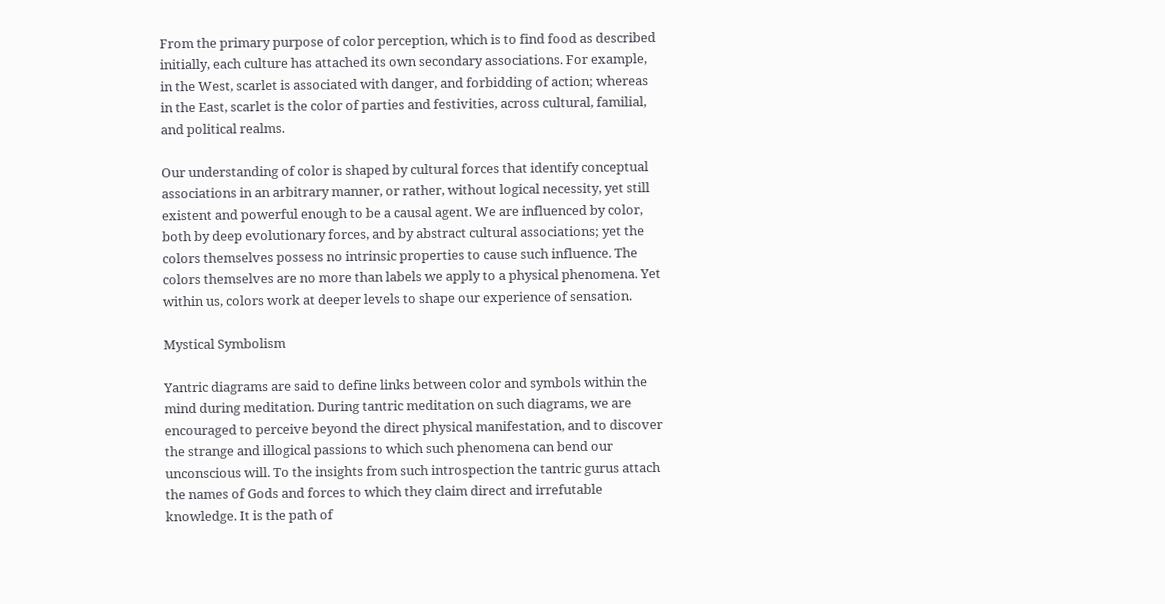From the primary purpose of color perception, which is to find food as described initially, each culture has attached its own secondary associations. For example, in the West, scarlet is associated with danger, and forbidding of action; whereas in the East, scarlet is the color of parties and festivities, across cultural, familial, and political realms.

Our understanding of color is shaped by cultural forces that identify conceptual associations in an arbitrary manner, or rather, without logical necessity, yet still existent and powerful enough to be a causal agent. We are influenced by color, both by deep evolutionary forces, and by abstract cultural associations; yet the colors themselves possess no intrinsic properties to cause such influence. The colors themselves are no more than labels we apply to a physical phenomena. Yet within us, colors work at deeper levels to shape our experience of sensation.

Mystical Symbolism

Yantric diagrams are said to define links between color and symbols within the mind during meditation. During tantric meditation on such diagrams, we are encouraged to perceive beyond the direct physical manifestation, and to discover the strange and illogical passions to which such phenomena can bend our unconscious will. To the insights from such introspection the tantric gurus attach the names of Gods and forces to which they claim direct and irrefutable knowledge. It is the path of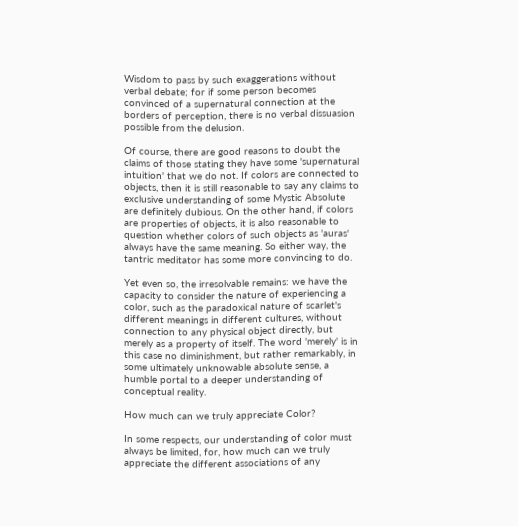Wisdom to pass by such exaggerations without verbal debate; for if some person becomes convinced of a supernatural connection at the borders of perception, there is no verbal dissuasion possible from the delusion.

Of course, there are good reasons to doubt the claims of those stating they have some 'supernatural intuition' that we do not. If colors are connected to objects, then it is still reasonable to say any claims to exclusive understanding of some Mystic Absolute are definitely dubious. On the other hand, if colors are properties of objects, it is also reasonable to question whether colors of such objects as 'auras' always have the same meaning. So either way, the tantric meditator has some more convincing to do.

Yet even so, the irresolvable remains: we have the capacity to consider the nature of experiencing a color, such as the paradoxical nature of scarlet's different meanings in different cultures, without connection to any physical object directly, but merely as a property of itself. The word 'merely' is in this case no diminishment, but rather remarkably, in some ultimately unknowable absolute sense, a humble portal to a deeper understanding of conceptual reality.

How much can we truly appreciate Color?

In some respects, our understanding of color must always be limited, for, how much can we truly appreciate the different associations of any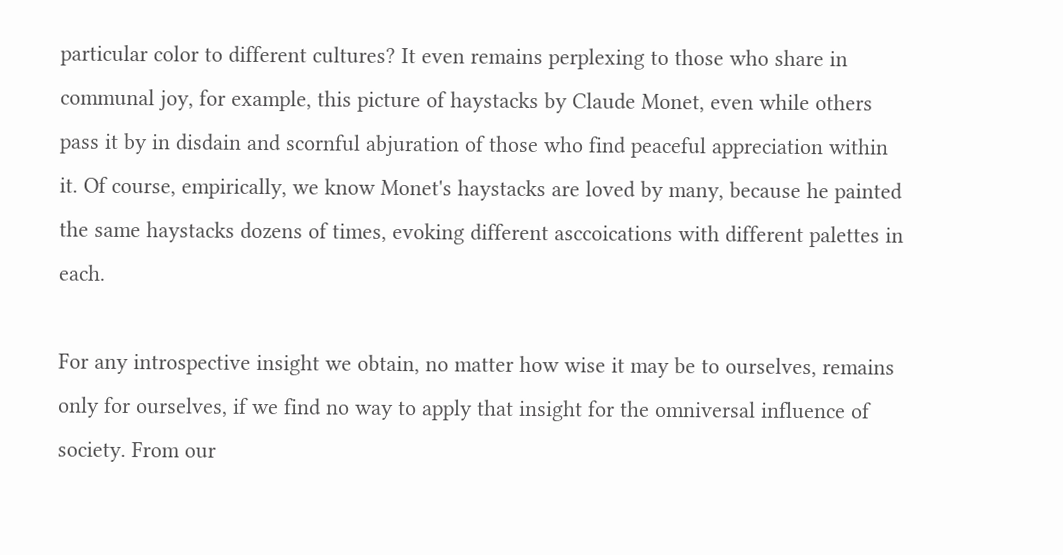particular color to different cultures? It even remains perplexing to those who share in communal joy, for example, this picture of haystacks by Claude Monet, even while others pass it by in disdain and scornful abjuration of those who find peaceful appreciation within it. Of course, empirically, we know Monet's haystacks are loved by many, because he painted the same haystacks dozens of times, evoking different asccoications with different palettes in each.

For any introspective insight we obtain, no matter how wise it may be to ourselves, remains only for ourselves, if we find no way to apply that insight for the omniversal influence of society. From our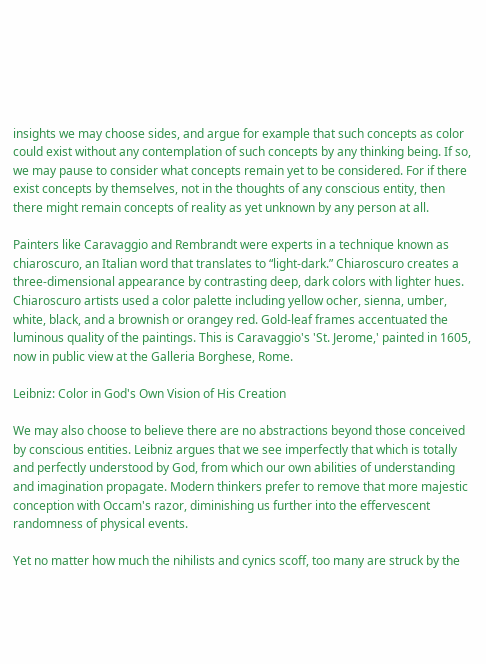insights we may choose sides, and argue for example that such concepts as color could exist without any contemplation of such concepts by any thinking being. If so, we may pause to consider what concepts remain yet to be considered. For if there exist concepts by themselves, not in the thoughts of any conscious entity, then there might remain concepts of reality as yet unknown by any person at all.

Painters like Caravaggio and Rembrandt were experts in a technique known as chiaroscuro, an Italian word that translates to “light-dark.” Chiaroscuro creates a three-dimensional appearance by contrasting deep, dark colors with lighter hues. Chiaroscuro artists used a color palette including yellow ocher, sienna, umber, white, black, and a brownish or orangey red. Gold-leaf frames accentuated the luminous quality of the paintings. This is Caravaggio's 'St. Jerome,' painted in 1605, now in public view at the Galleria Borghese, Rome.

Leibniz: Color in God's Own Vision of His Creation

We may also choose to believe there are no abstractions beyond those conceived by conscious entities. Leibniz argues that we see imperfectly that which is totally and perfectly understood by God, from which our own abilities of understanding and imagination propagate. Modern thinkers prefer to remove that more majestic conception with Occam's razor, diminishing us further into the effervescent randomness of physical events.

Yet no matter how much the nihilists and cynics scoff, too many are struck by the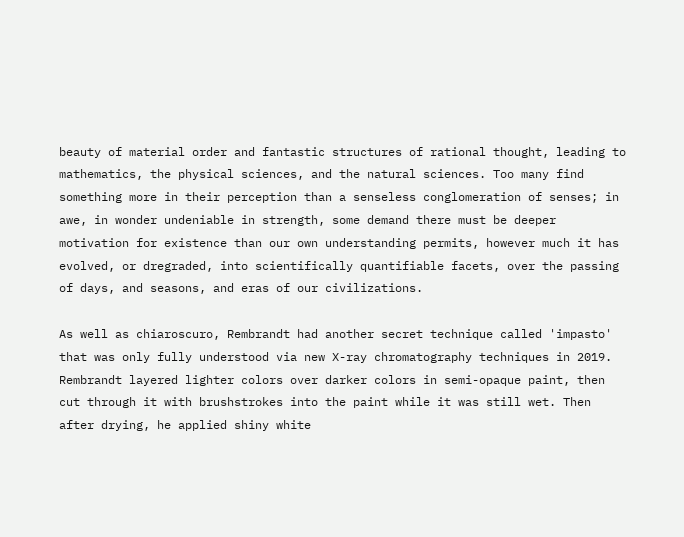beauty of material order and fantastic structures of rational thought, leading to mathematics, the physical sciences, and the natural sciences. Too many find something more in their perception than a senseless conglomeration of senses; in awe, in wonder undeniable in strength, some demand there must be deeper motivation for existence than our own understanding permits, however much it has evolved, or dregraded, into scientifically quantifiable facets, over the passing of days, and seasons, and eras of our civilizations.

As well as chiaroscuro, Rembrandt had another secret technique called 'impasto' that was only fully understood via new X-ray chromatography techniques in 2019. Rembrandt layered lighter colors over darker colors in semi-opaque paint, then cut through it with brushstrokes into the paint while it was still wet. Then after drying, he applied shiny white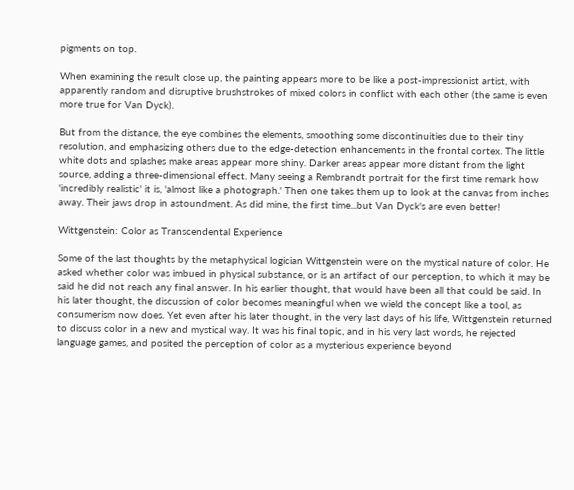pigments on top.

When examining the result close up, the painting appears more to be like a post-impressionist artist, with apparently random and disruptive brushstrokes of mixed colors in conflict with each other (the same is even more true for Van Dyck).

But from the distance, the eye combines the elements, smoothing some discontinuities due to their tiny resolution, and emphasizing others due to the edge-detection enhancements in the frontal cortex. The little white dots and splashes make areas appear more shiny. Darker areas appear more distant from the light source, adding a three-dimensional effect. Many seeing a Rembrandt portrait for the first time remark how 'incredibly realistic' it is, 'almost like a photograph.' Then one takes them up to look at the canvas from inches away. Their jaws drop in astoundment. As did mine, the first time...but Van Dyck's are even better!

Wittgenstein: Color as Transcendental Experience

Some of the last thoughts by the metaphysical logician Wittgenstein were on the mystical nature of color. He asked whether color was imbued in physical substance, or is an artifact of our perception, to which it may be said he did not reach any final answer. In his earlier thought, that would have been all that could be said. In his later thought, the discussion of color becomes meaningful when we wield the concept like a tool, as consumerism now does. Yet even after his later thought, in the very last days of his life, Wittgenstein returned to discuss color in a new and mystical way. It was his final topic, and in his very last words, he rejected language games, and posited the perception of color as a mysterious experience beyond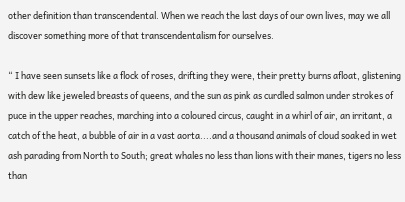other definition than transcendental. When we reach the last days of our own lives, may we all discover something more of that transcendentalism for ourselves.

“ I have seen sunsets like a flock of roses, drifting they were, their pretty burns afloat, glistening with dew like jeweled breasts of queens, and the sun as pink as curdled salmon under strokes of puce in the upper reaches, marching into a coloured circus, caught in a whirl of air, an irritant, a catch of the heat, a bubble of air in a vast aorta....and a thousand animals of cloud soaked in wet ash parading from North to South; great whales no less than lions with their manes, tigers no less than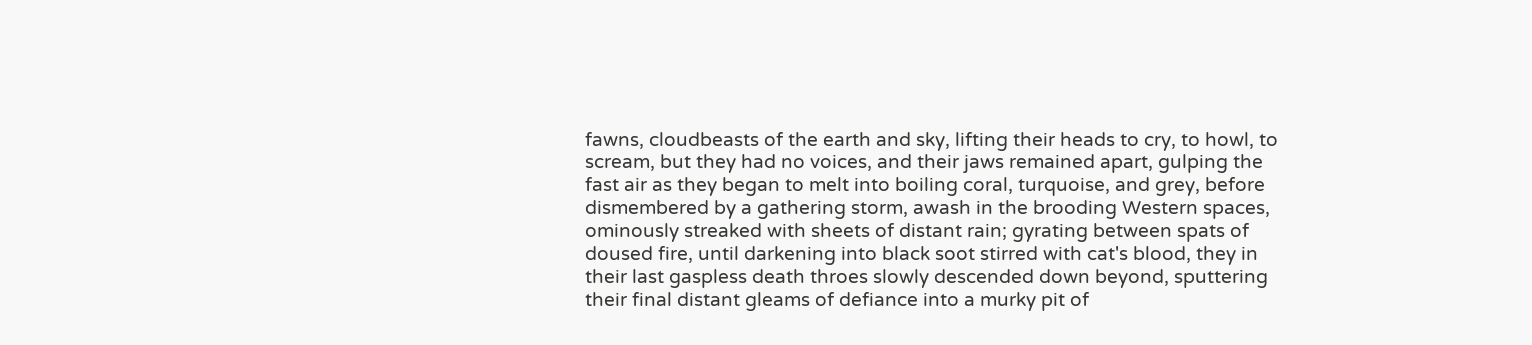fawns, cloudbeasts of the earth and sky, lifting their heads to cry, to howl, to scream, but they had no voices, and their jaws remained apart, gulping the fast air as they began to melt into boiling coral, turquoise, and grey, before dismembered by a gathering storm, awash in the brooding Western spaces, ominously streaked with sheets of distant rain; gyrating between spats of doused fire, until darkening into black soot stirred with cat's blood, they in their last gaspless death throes slowly descended down beyond, sputtering their final distant gleams of defiance into a murky pit of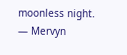moonless night.
— Mervyn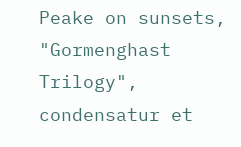Peake on sunsets, "Gormenghast Trilogy", condensatur et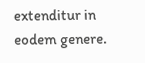extenditur in eodem genere.